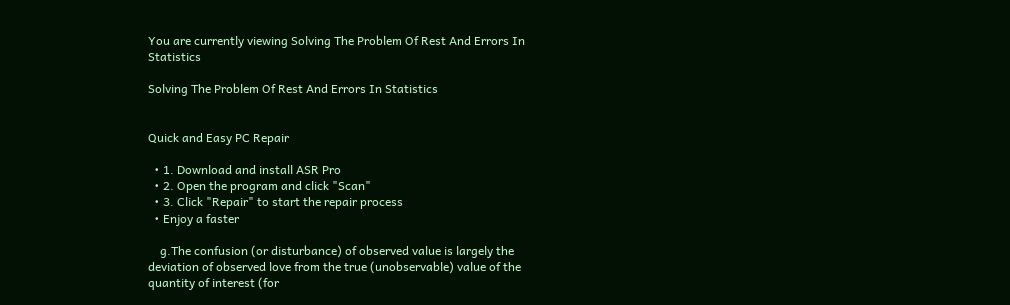You are currently viewing Solving The Problem Of Rest And Errors In Statistics

Solving The Problem Of Rest And Errors In Statistics


Quick and Easy PC Repair

  • 1. Download and install ASR Pro
  • 2. Open the program and click "Scan"
  • 3. Click "Repair" to start the repair process
  • Enjoy a faster

    g.The confusion (or disturbance) of observed value is largely the deviation of observed love from the true (unobservable) value of the quantity of interest (for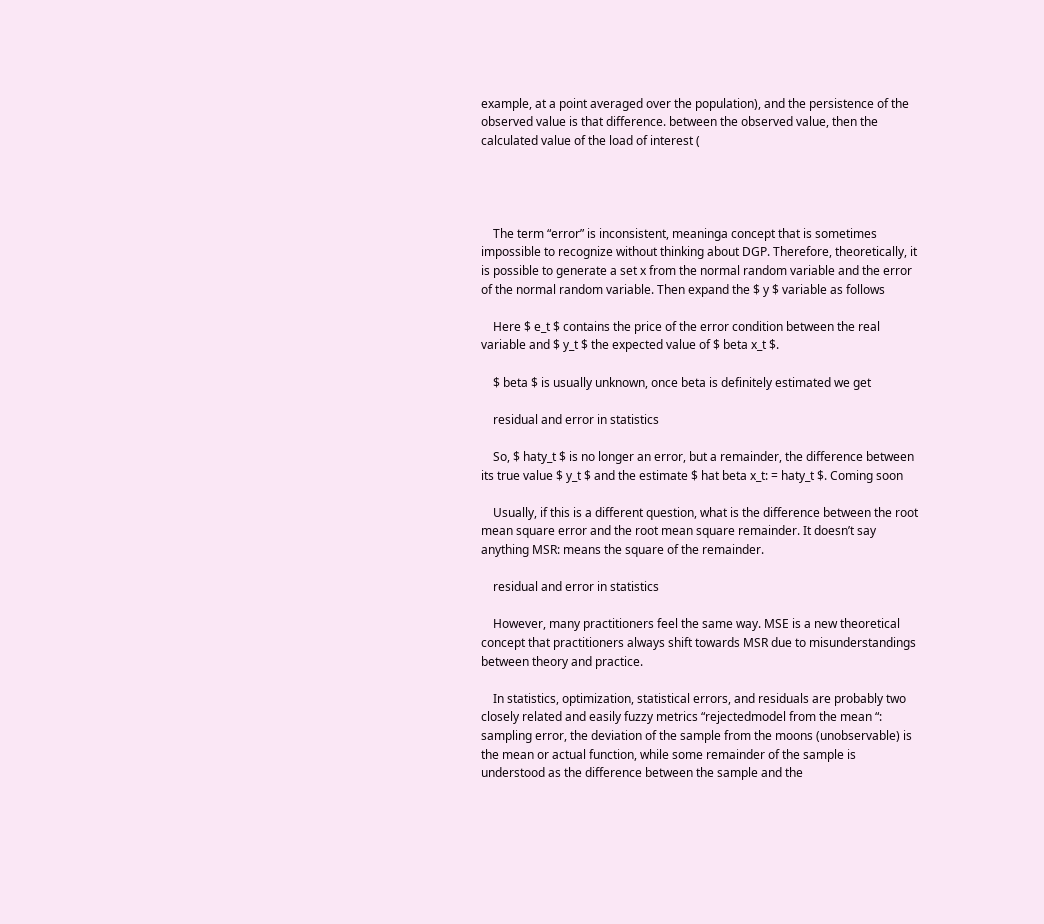example, at a point averaged over the population), and the persistence of the observed value is that difference. between the observed value, then the calculated value of the load of interest (




    The term “error” is inconsistent, meaninga concept that is sometimes impossible to recognize without thinking about DGP. Therefore, theoretically, it is possible to generate a set x from the normal random variable and the error of the normal random variable. Then expand the $ y $ variable as follows

    Here $ e_t $ contains the price of the error condition between the real variable and $ y_t $ the expected value of $ beta x_t $.

    $ beta $ is usually unknown, once beta is definitely estimated we get

    residual and error in statistics

    So, $ haty_t $ is no longer an error, but a remainder, the difference between its true value $ y_t $ and the estimate $ hat beta x_t: = haty_t $. Coming soon

    Usually, if this is a different question, what is the difference between the root mean square error and the root mean square remainder. It doesn’t say anything MSR: means the square of the remainder.

    residual and error in statistics

    However, many practitioners feel the same way. MSE is a new theoretical concept that practitioners always shift towards MSR due to misunderstandings between theory and practice.

    In statistics, optimization, statistical errors, and residuals are probably two closely related and easily fuzzy metrics “rejectedmodel from the mean “: sampling error, the deviation of the sample from the moons (unobservable) is the mean or actual function, while some remainder of the sample is understood as the difference between the sample and the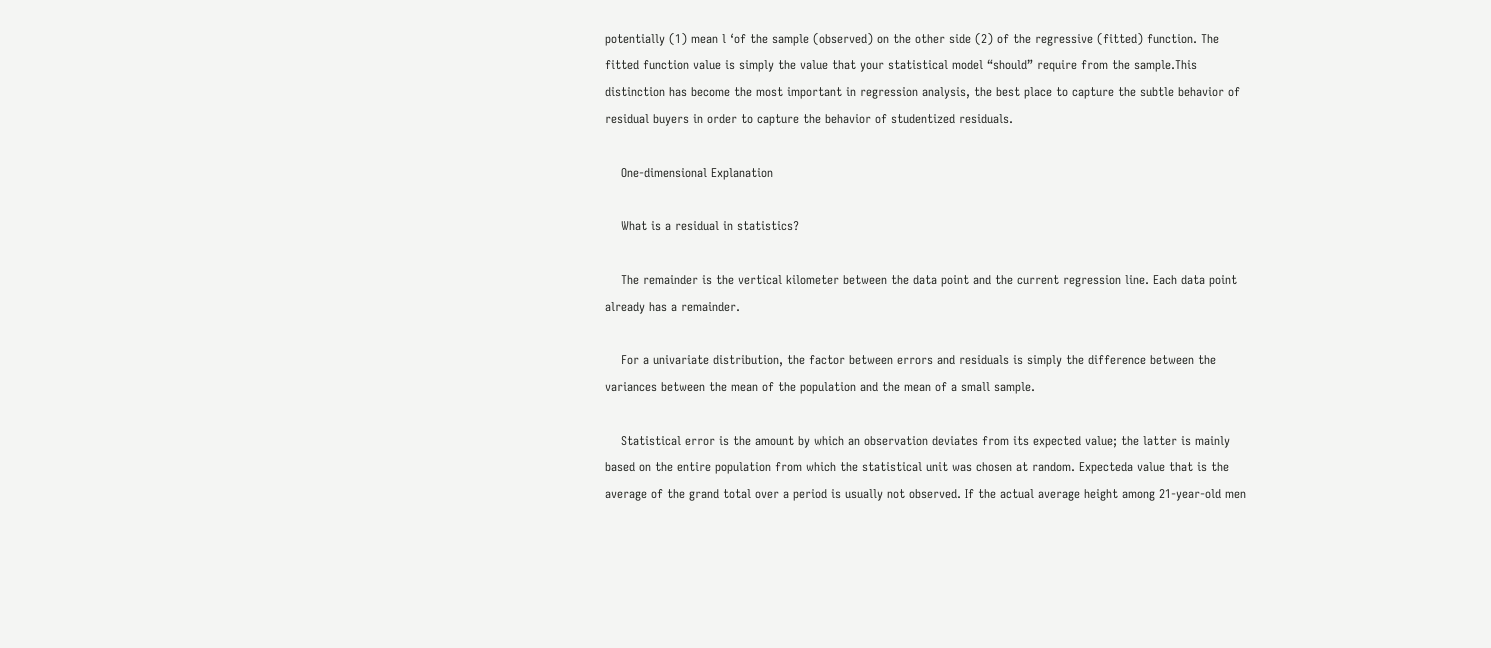potentially (1) mean l ‘of the sample (observed) on the other side (2) of the regressive (fitted) function. The fitted function value is simply the value that your statistical model “should” require from the sample.This distinction has become the most important in regression analysis, the best place to capture the subtle behavior of residual buyers in order to capture the behavior of studentized residuals.

    One-dimensional Explanation

    What is a residual in statistics?

    The remainder is the vertical kilometer between the data point and the current regression line. Each data point already has a remainder.

    For a univariate distribution, the factor between errors and residuals is simply the difference between the variances between the mean of the population and the mean of a small sample.

    Statistical error is the amount by which an observation deviates from its expected value; the latter is mainly based on the entire population from which the statistical unit was chosen at random. Expecteda value that is the average of the grand total over a period is usually not observed. If the actual average height among 21-year-old men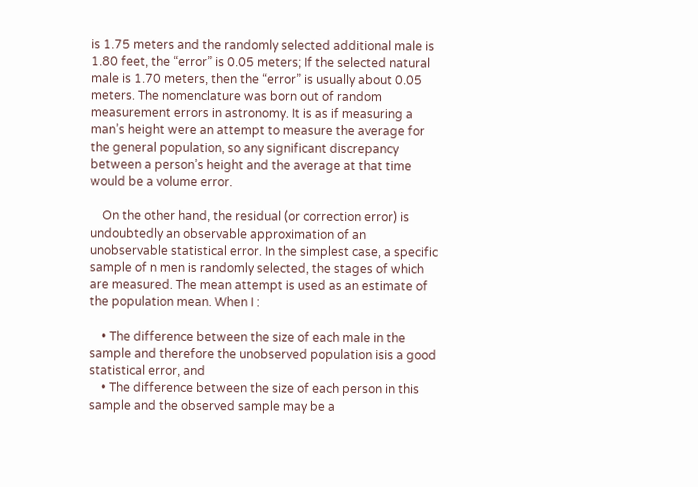is 1.75 meters and the randomly selected additional male is 1.80 feet, the “error” is 0.05 meters; If the selected natural male is 1.70 meters, then the “error” is usually about 0.05 meters. The nomenclature was born out of random measurement errors in astronomy. It is as if measuring a man’s height were an attempt to measure the average for the general population, so any significant discrepancy between a person’s height and the average at that time would be a volume error.

    On the other hand, the residual (or correction error) is undoubtedly an observable approximation of an unobservable statistical error. In the simplest case, a specific sample of n men is randomly selected, the stages of which are measured. The mean attempt is used as an estimate of the population mean. When I :

    • The difference between the size of each male in the sample and therefore the unobserved population isis a good statistical error, and
    • The difference between the size of each person in this sample and the observed sample may be a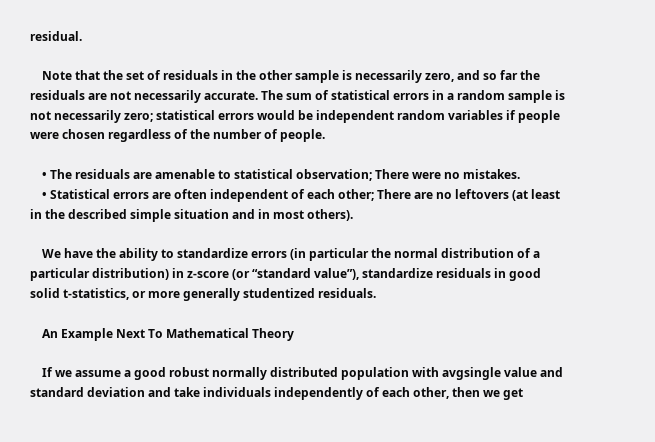residual.

    Note that the set of residuals in the other sample is necessarily zero, and so far the residuals are not necessarily accurate. The sum of statistical errors in a random sample is not necessarily zero; statistical errors would be independent random variables if people were chosen regardless of the number of people.

    • The residuals are amenable to statistical observation; There were no mistakes.
    • Statistical errors are often independent of each other; There are no leftovers (at least in the described simple situation and in most others).

    We have the ability to standardize errors (in particular the normal distribution of a particular distribution) in z-score (or “standard value”), standardize residuals in good solid t-statistics, or more generally studentized residuals.

    An Example Next To Mathematical Theory

    If we assume a good robust normally distributed population with avgsingle value and standard deviation and take individuals independently of each other, then we get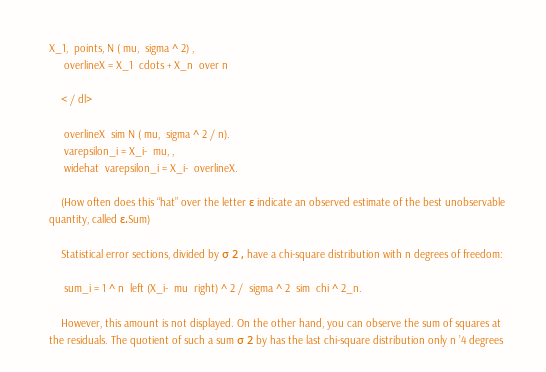X_1,  points, N ( mu,  sigma ^ 2) ,
     overlineX = X_1  cdots + X_n  over n

    < / dl>

     overlineX  sim N ( mu,  sigma ^ 2 / n).
     varepsilon_i = X_i-  mu, ,
     widehat  varepsilon_i = X_i-  overlineX.

    (How often does this “hat” over the letter ε indicate an observed estimate of the best unobservable quantity, called ε.Sum)

    Statistical error sections, divided by σ 2 , have a chi-square distribution with n degrees of freedom:

     sum_i = 1 ^ n  left (X_i-  mu  right) ^ 2 /  sigma ^ 2  sim  chi ^ 2_n.

    However, this amount is not displayed. On the other hand, you can observe the sum of squares at the residuals. The quotient of such a sum σ 2 by has the last chi-square distribution only n ’4 degrees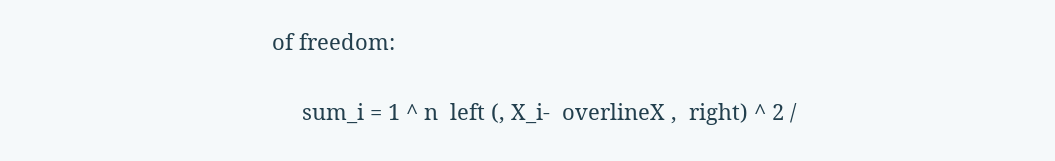of freedom:

     sum_i = 1 ^ n  left (, X_i-  overlineX ,  right) ^ 2 /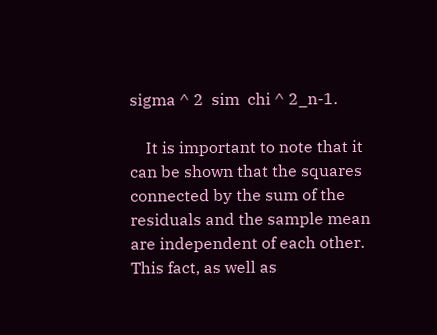sigma ^ 2  sim  chi ^ 2_n-1.

    It is important to note that it can be shown that the squares connected by the sum of the residuals and the sample mean are independent of each other. This fact, as well as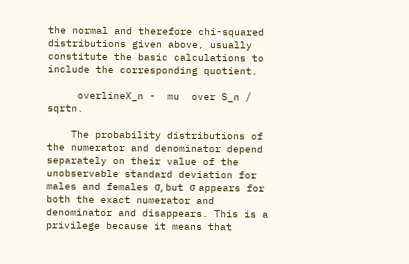the normal and therefore chi-squared distributions given above, usually constitute the basic calculations to include the corresponding quotient.

     overlineX_n -  mu  over S_n /  sqrtn.

    The probability distributions of the numerator and denominator depend separately on their value of the unobservable standard deviation for males and females σ, but σ appears for both the exact numerator and denominator and disappears. This is a privilege because it means that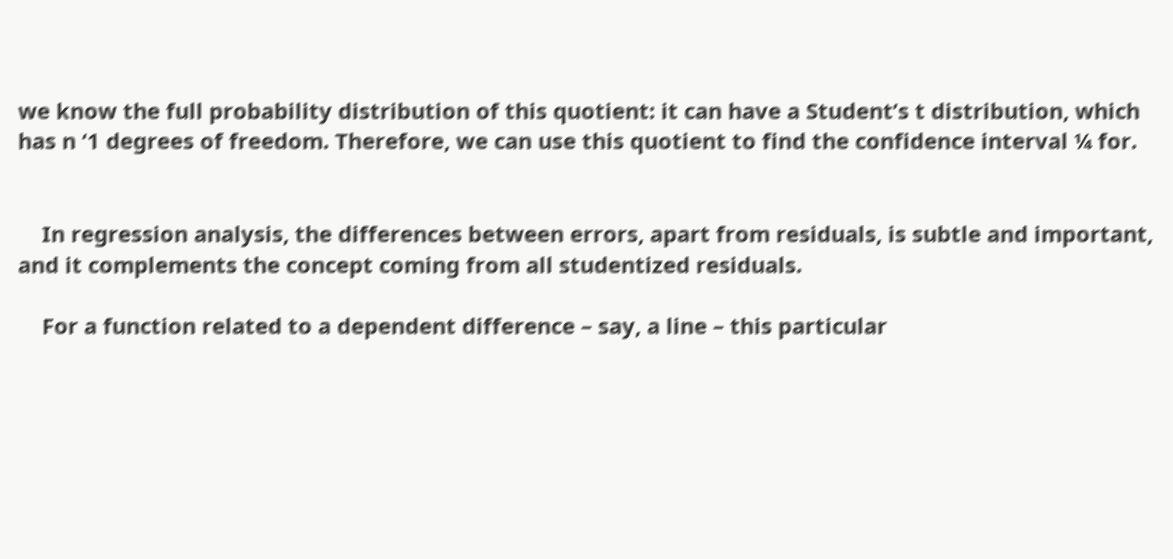we know the full probability distribution of this quotient: it can have a Student’s t distribution, which has n ‘1 degrees of freedom. Therefore, we can use this quotient to find the confidence interval ¼ for.


    In regression analysis, the differences between errors, apart from residuals, is subtle and important, and it complements the concept coming from all studentized residuals.

    For a function related to a dependent difference – say, a line – this particular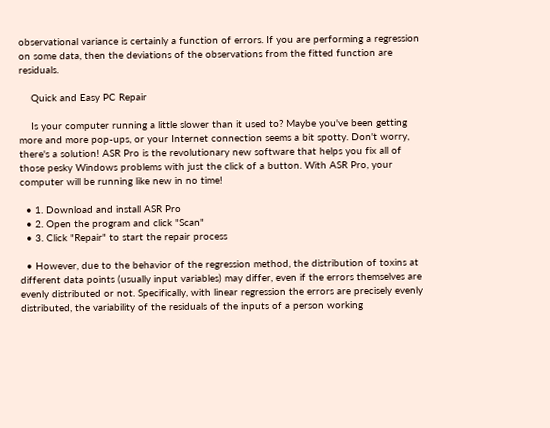observational variance is certainly a function of errors. If you are performing a regression on some data, then the deviations of the observations from the fitted function are residuals.

    Quick and Easy PC Repair

    Is your computer running a little slower than it used to? Maybe you've been getting more and more pop-ups, or your Internet connection seems a bit spotty. Don't worry, there's a solution! ASR Pro is the revolutionary new software that helps you fix all of those pesky Windows problems with just the click of a button. With ASR Pro, your computer will be running like new in no time!

  • 1. Download and install ASR Pro
  • 2. Open the program and click "Scan"
  • 3. Click "Repair" to start the repair process

  • However, due to the behavior of the regression method, the distribution of toxins at different data points (usually input variables) may differ, even if the errors themselves are evenly distributed or not. Specifically, with linear regression the errors are precisely evenly distributed, the variability of the residuals of the inputs of a person working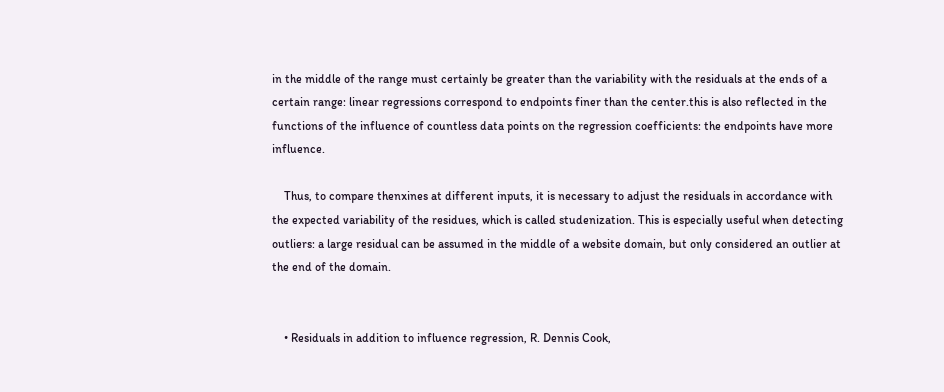in the middle of the range must certainly be greater than the variability with the residuals at the ends of a certain range: linear regressions correspond to endpoints finer than the center.this is also reflected in the functions of the influence of countless data points on the regression coefficients: the endpoints have more influence.

    Thus, to compare thenxines at different inputs, it is necessary to adjust the residuals in accordance with the expected variability of the residues, which is called studenization. This is especially useful when detecting outliers: a large residual can be assumed in the middle of a website domain, but only considered an outlier at the end of the domain.


    • Residuals in addition to influence regression, R. Dennis Cook,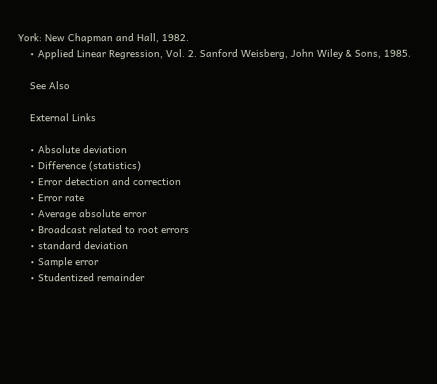York: New Chapman and Hall, 1982.
    • Applied Linear Regression, Vol. 2. Sanford Weisberg, John Wiley & Sons, 1985.

    See Also

    External Links

    • Absolute deviation
    • Difference (statistics)
    • Error detection and correction
    • Error rate
    • Average absolute error
    • Broadcast related to root errors
    • standard deviation
    • Sample error
    • Studentized remainder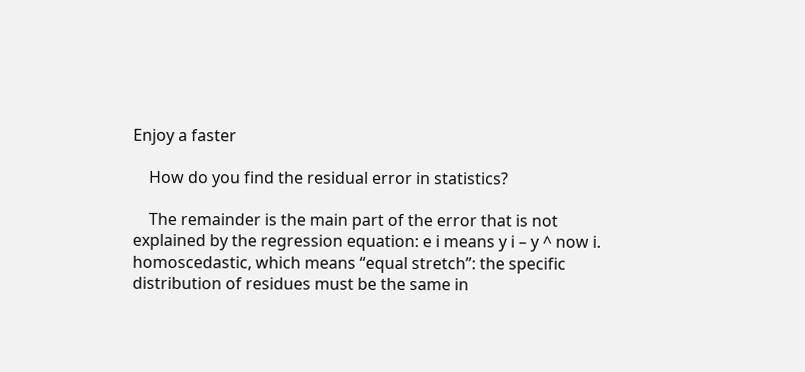Enjoy a faster

    How do you find the residual error in statistics?

    The remainder is the main part of the error that is not explained by the regression equation: e i means y i – y ^ now i. homoscedastic, which means “equal stretch”: the specific distribution of residues must be the same in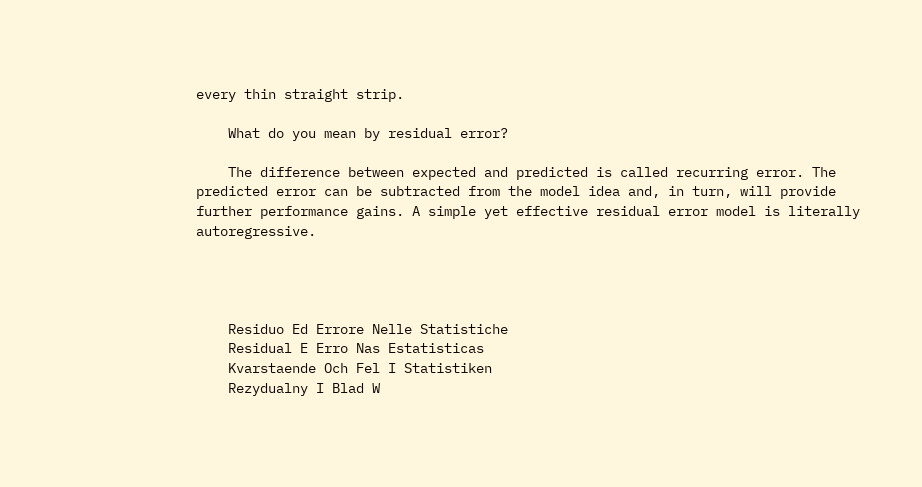every thin straight strip.

    What do you mean by residual error?

    The difference between expected and predicted is called recurring error. The predicted error can be subtracted from the model idea and, in turn, will provide further performance gains. A simple yet effective residual error model is literally autoregressive.




    Residuo Ed Errore Nelle Statistiche
    Residual E Erro Nas Estatisticas
    Kvarstaende Och Fel I Statistiken
    Rezydualny I Blad W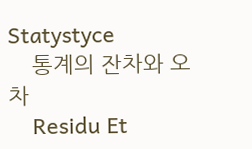Statystyce
    통계의 잔차와 오차
    Residu Et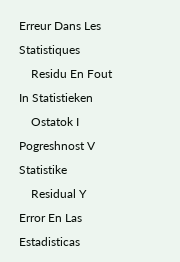Erreur Dans Les Statistiques
    Residu En Fout In Statistieken
    Ostatok I Pogreshnost V Statistike
    Residual Y Error En Las Estadisticas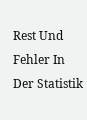Rest Und Fehler In Der Statistik